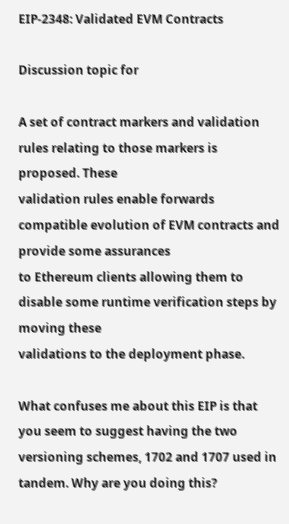EIP-2348: Validated EVM Contracts

Discussion topic for

A set of contract markers and validation rules relating to those markers is proposed. These
validation rules enable forwards compatible evolution of EVM contracts and provide some assurances
to Ethereum clients allowing them to disable some runtime verification steps by moving these
validations to the deployment phase.

What confuses me about this EIP is that you seem to suggest having the two versioning schemes, 1702 and 1707 used in tandem. Why are you doing this?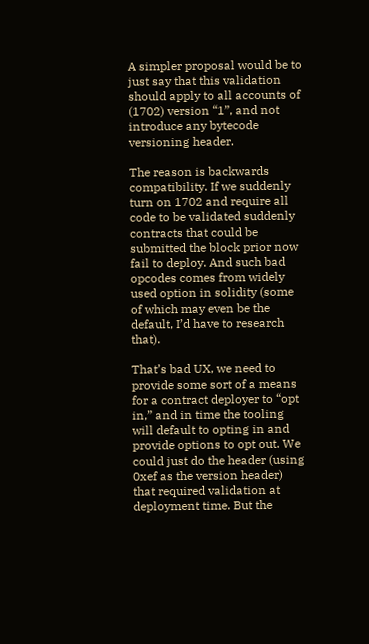A simpler proposal would be to just say that this validation should apply to all accounts of (1702) version “1”, and not introduce any bytecode versioning header.

The reason is backwards compatibility. If we suddenly turn on 1702 and require all code to be validated suddenly contracts that could be submitted the block prior now fail to deploy. And such bad opcodes comes from widely used option in solidity (some of which may even be the default, I’d have to research that).

That’s bad UX, we need to provide some sort of a means for a contract deployer to “opt in,” and in time the tooling will default to opting in and provide options to opt out. We could just do the header (using 0xef as the version header) that required validation at deployment time. But the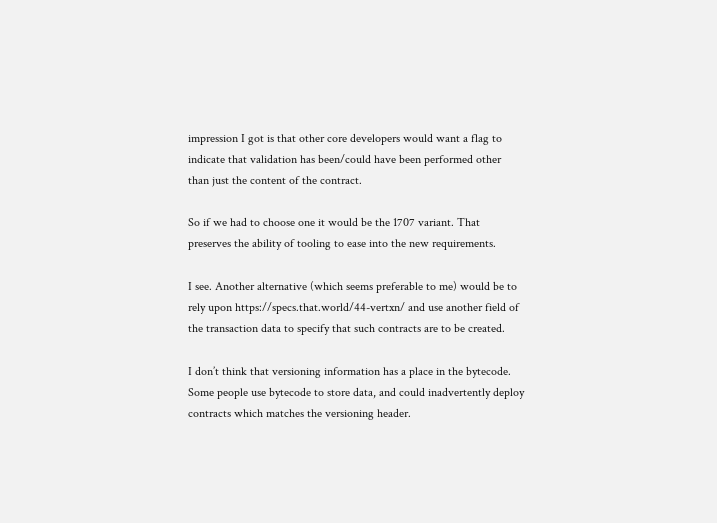impression I got is that other core developers would want a flag to indicate that validation has been/could have been performed other than just the content of the contract.

So if we had to choose one it would be the 1707 variant. That preserves the ability of tooling to ease into the new requirements.

I see. Another alternative (which seems preferable to me) would be to rely upon https://specs.that.world/44-vertxn/ and use another field of the transaction data to specify that such contracts are to be created.

I don’t think that versioning information has a place in the bytecode. Some people use bytecode to store data, and could inadvertently deploy contracts which matches the versioning header.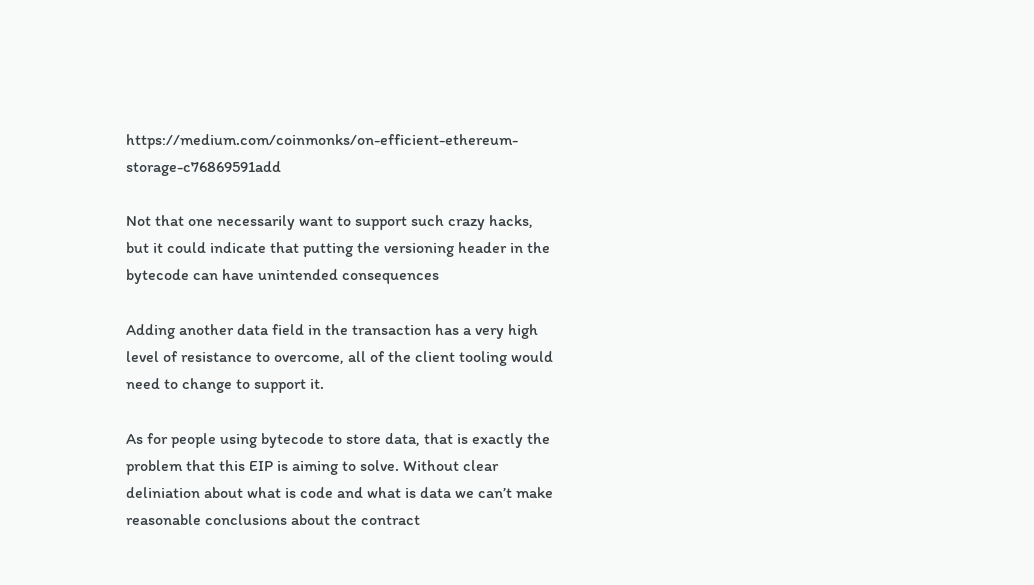https://medium.com/coinmonks/on-efficient-ethereum-storage-c76869591add

Not that one necessarily want to support such crazy hacks, but it could indicate that putting the versioning header in the bytecode can have unintended consequences

Adding another data field in the transaction has a very high level of resistance to overcome, all of the client tooling would need to change to support it.

As for people using bytecode to store data, that is exactly the problem that this EIP is aiming to solve. Without clear deliniation about what is code and what is data we can’t make reasonable conclusions about the contract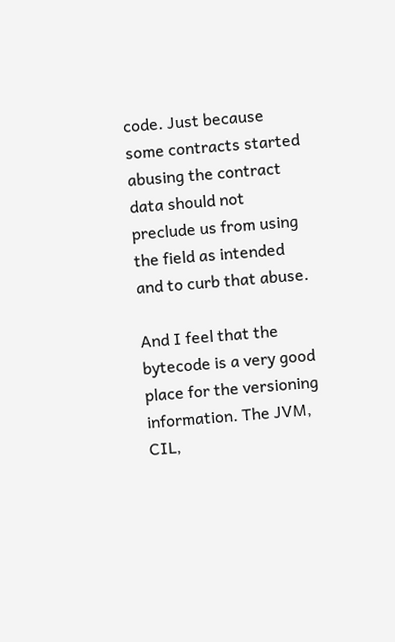code. Just because some contracts started abusing the contract data should not preclude us from using the field as intended and to curb that abuse.

And I feel that the bytecode is a very good place for the versioning information. The JVM, CIL,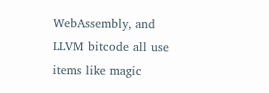WebAssembly, and LLVM bitcode all use items like magic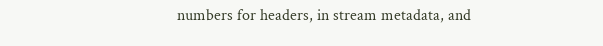numbers for headers, in stream metadata, and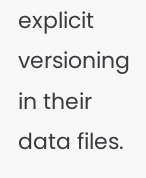explicit versioning in their data files.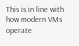This is in line with how modern VMs operate